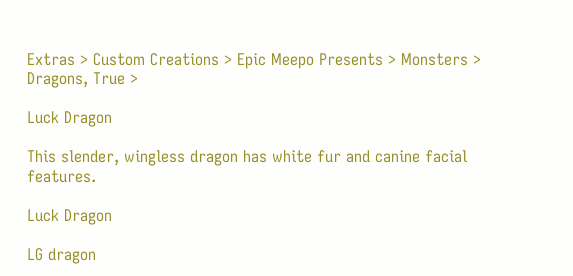Extras > Custom Creations > Epic Meepo Presents > Monsters > Dragons, True >

Luck Dragon

This slender, wingless dragon has white fur and canine facial features.

Luck Dragon

LG dragon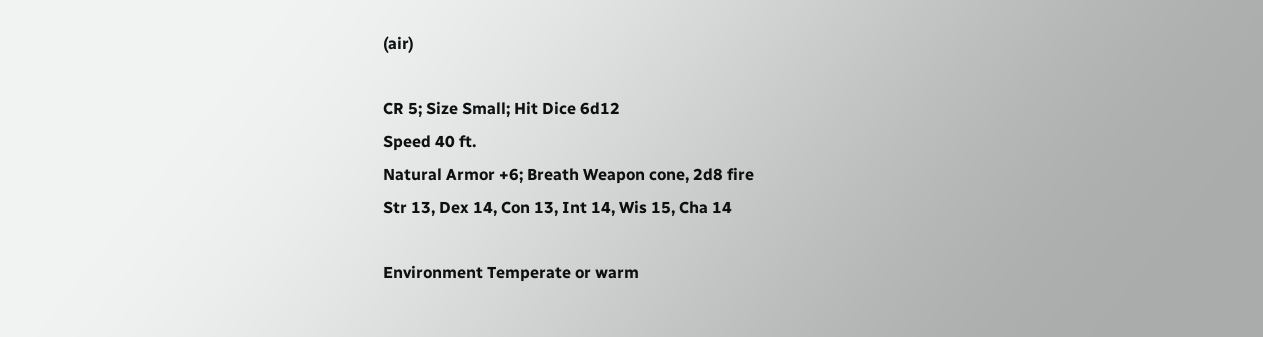(air)

CR 5; Size Small; Hit Dice 6d12
Speed 40 ft.
Natural Armor +6; Breath Weapon cone, 2d8 fire
Str 13, Dex 14, Con 13, Int 14, Wis 15, Cha 14

Environment Temperate or warm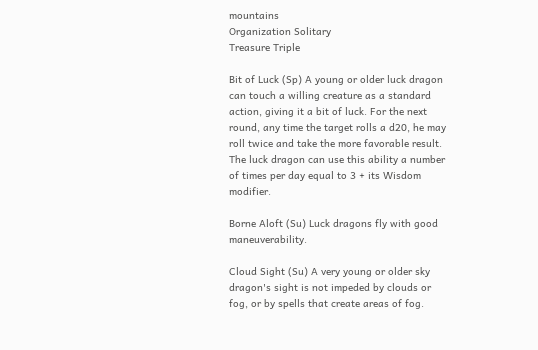mountains
Organization Solitary
Treasure Triple

Bit of Luck (Sp) A young or older luck dragon can touch a willing creature as a standard action, giving it a bit of luck. For the next round, any time the target rolls a d20, he may roll twice and take the more favorable result. The luck dragon can use this ability a number of times per day equal to 3 + its Wisdom modifier.

Borne Aloft (Su) Luck dragons fly with good maneuverability.

Cloud Sight (Su) A very young or older sky dragon's sight is not impeded by clouds or fog, or by spells that create areas of fog.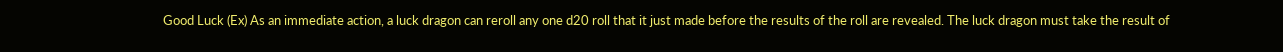Good Luck (Ex) As an immediate action, a luck dragon can reroll any one d20 roll that it just made before the results of the roll are revealed. The luck dragon must take the result of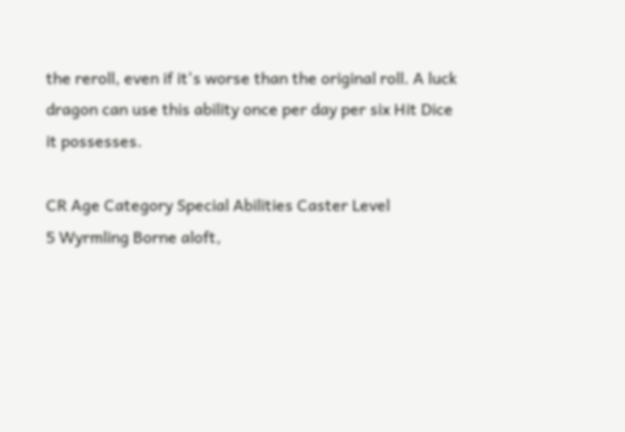the reroll, even if it's worse than the original roll. A luck dragon can use this ability once per day per six Hit Dice it possesses.

CR Age Category Special Abilities Caster Level
5 Wyrmling Borne aloft,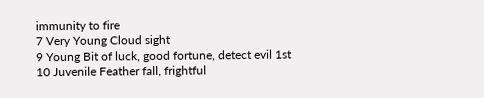immunity to fire
7 Very Young Cloud sight
9 Young Bit of luck, good fortune, detect evil 1st
10 Juvenile Feather fall, frightful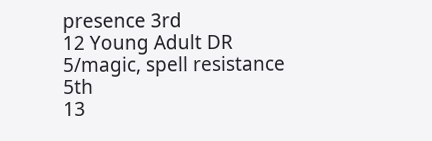presence 3rd
12 Young Adult DR 5/magic, spell resistance 5th
13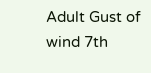Adult Gust of wind 7th